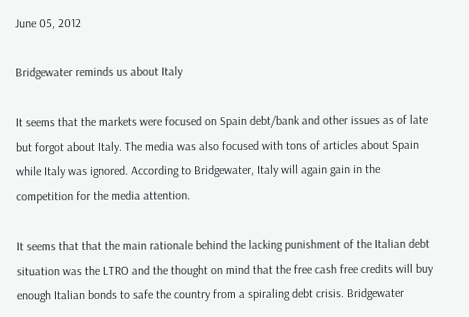June 05, 2012

Bridgewater reminds us about Italy

It seems that the markets were focused on Spain debt/bank and other issues as of late but forgot about Italy. The media was also focused with tons of articles about Spain while Italy was ignored. According to Bridgewater, Italy will again gain in the competition for the media attention.

It seems that that the main rationale behind the lacking punishment of the Italian debt situation was the LTRO and the thought on mind that the free cash free credits will buy enough Italian bonds to safe the country from a spiraling debt crisis. Bridgewater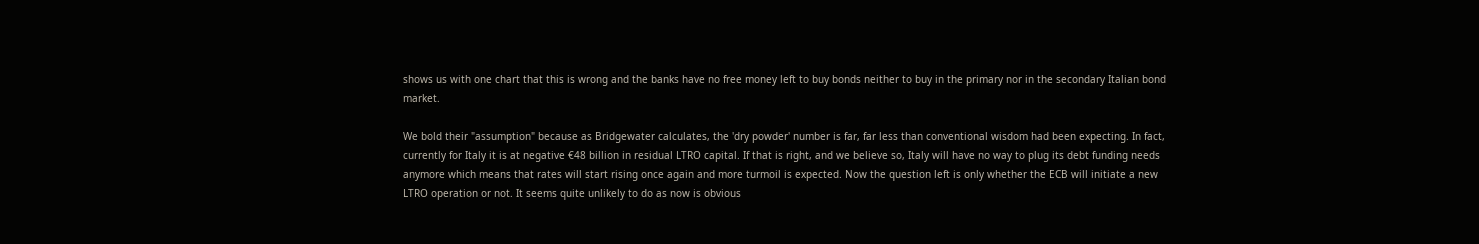shows us with one chart that this is wrong and the banks have no free money left to buy bonds neither to buy in the primary nor in the secondary Italian bond market.

We bold their "assumption" because as Bridgewater calculates, the 'dry powder' number is far, far less than conventional wisdom had been expecting. In fact, currently for Italy it is at negative €48 billion in residual LTRO capital. If that is right, and we believe so, Italy will have no way to plug its debt funding needs anymore which means that rates will start rising once again and more turmoil is expected. Now the question left is only whether the ECB will initiate a new LTRO operation or not. It seems quite unlikely to do as now is obvious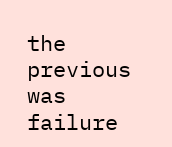the previous was failure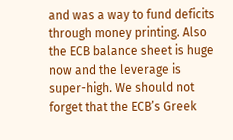and was a way to fund deficits through money printing. Also the ECB balance sheet is huge now and the leverage is super-high. We should not forget that the ECB’s Greek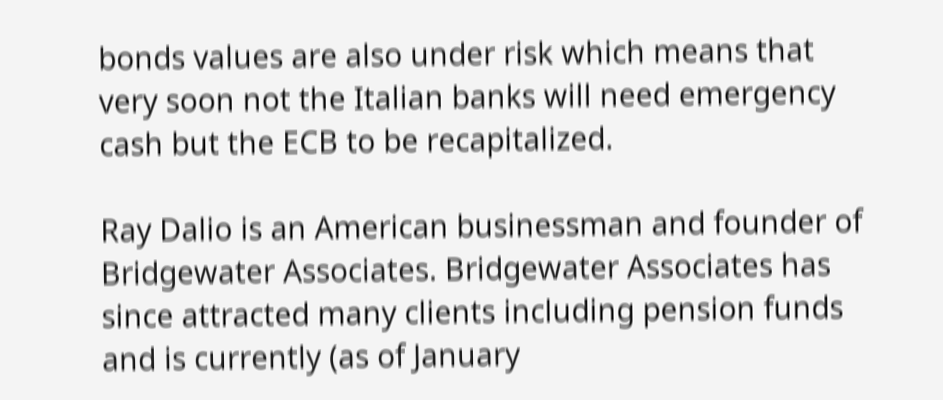bonds values are also under risk which means that very soon not the Italian banks will need emergency cash but the ECB to be recapitalized.

Ray Dalio is an American businessman and founder of Bridgewater Associates. Bridgewater Associates has since attracted many clients including pension funds and is currently (as of January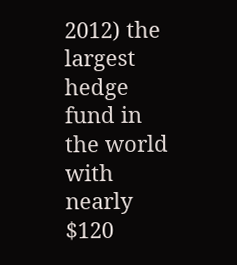2012) the largest hedge fund in the world with nearly $120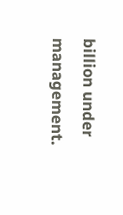billion under management.